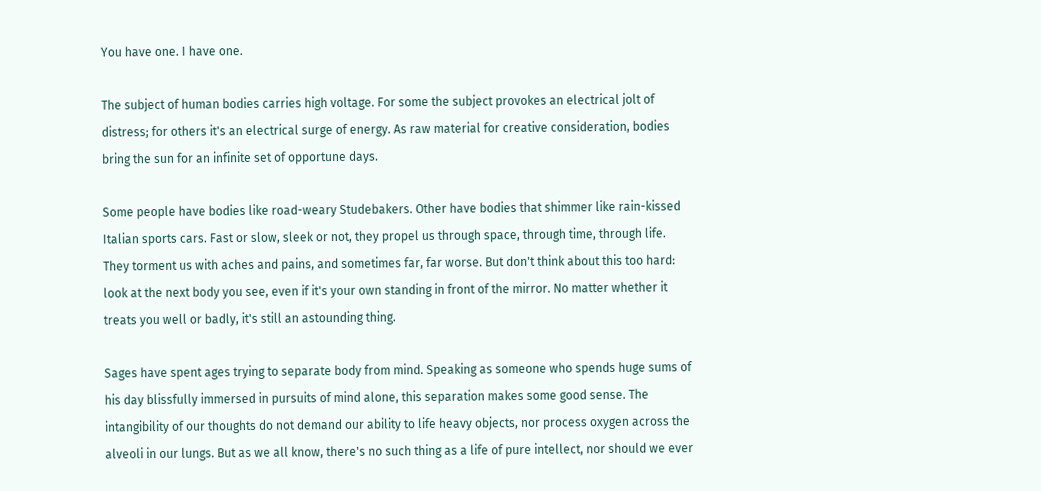You have one. I have one.

The subject of human bodies carries high voltage. For some the subject provokes an electrical jolt of distress; for others it's an electrical surge of energy. As raw material for creative consideration, bodies bring the sun for an infinite set of opportune days.

Some people have bodies like road-weary Studebakers. Other have bodies that shimmer like rain-kissed Italian sports cars. Fast or slow, sleek or not, they propel us through space, through time, through life. They torment us with aches and pains, and sometimes far, far worse. But don't think about this too hard: look at the next body you see, even if it's your own standing in front of the mirror. No matter whether it treats you well or badly, it's still an astounding thing.

Sages have spent ages trying to separate body from mind. Speaking as someone who spends huge sums of his day blissfully immersed in pursuits of mind alone, this separation makes some good sense. The intangibility of our thoughts do not demand our ability to life heavy objects, nor process oxygen across the alveoli in our lungs. But as we all know, there's no such thing as a life of pure intellect, nor should we ever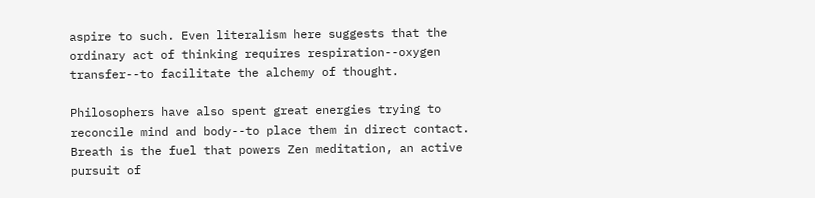aspire to such. Even literalism here suggests that the ordinary act of thinking requires respiration--oxygen transfer--to facilitate the alchemy of thought.

Philosophers have also spent great energies trying to reconcile mind and body--to place them in direct contact. Breath is the fuel that powers Zen meditation, an active pursuit of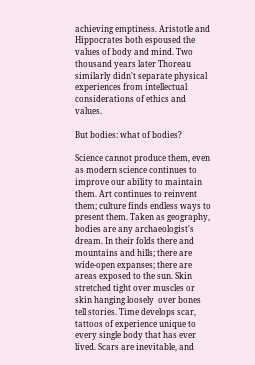achieving emptiness. Aristotle and Hippocrates both espoused the values of body and mind. Two thousand years later Thoreau similarly didn't separate physical experiences from intellectual considerations of ethics and values.

But bodies: what of bodies?

Science cannot produce them, even as modern science continues to improve our ability to maintain them. Art continues to reinvent them; culture finds endless ways to present them. Taken as geography, bodies are any archaeologist's dream. In their folds there and mountains and hills; there are wide-open expanses; there are areas exposed to the sun. Skin stretched tight over muscles or skin hanging loosely  over bones tell stories. Time develops scar, tattoos of experience unique to every single body that has ever lived. Scars are inevitable, and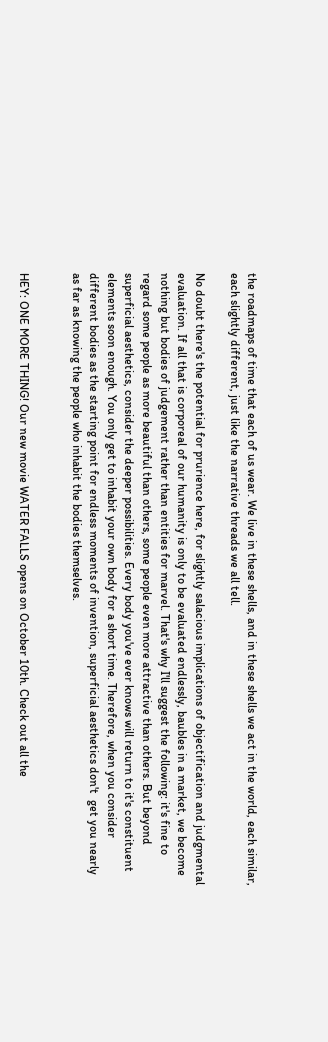the roadmaps of time that each of us wear. We live in these shells, and in these shells we act in the world, each similar, each slightly different, just like the narrative threads we all tell.

No doubt there's the potential for prurience here, for slightly salacious implications of objectification and judgmental evaluation. If all that is corporeal of our humanity is only to be evaluated endlessly, baubles in a market, we become nothing but bodies of judgement rather than entities for marvel. That's why I'll suggest the following: it's fine to regard some people as more beautiful than others, some people even more attractive than others. But beyond superficial aesthetics, consider the deeper possibilities. Every body you've ever knows will return to it's constituent elements soon enough. You only get to inhabit your own body for a short time. Therefore, when you consider different bodies as the starting point for endless moments of invention, superficial aesthetics don't  get you nearly as far as knowing the people who inhabit the bodies themselves.


HEY: ONE MORE THING! Our new movie WATER FALLS opens on October 10th. Check out all the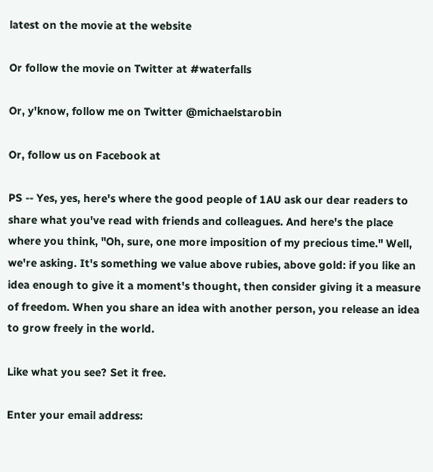latest on the movie at the website

Or follow the movie on Twitter at #waterfalls

Or, y'know, follow me on Twitter @michaelstarobin

Or, follow us on Facebook at

PS -- Yes, yes, here's where the good people of 1AU ask our dear readers to share what you've read with friends and colleagues. And here's the place where you think, "Oh, sure, one more imposition of my precious time." Well, we're asking. It's something we value above rubies, above gold: if you like an idea enough to give it a moment's thought, then consider giving it a measure of freedom. When you share an idea with another person, you release an idea to grow freely in the world.

Like what you see? Set it free.

Enter your email address: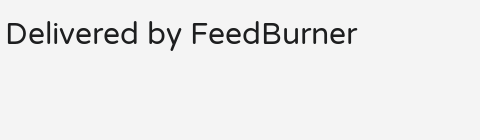Delivered by FeedBurner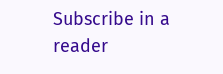Subscribe in a reader